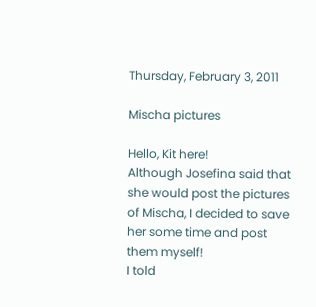Thursday, February 3, 2011

Mischa pictures

Hello, Kit here!
Although Josefina said that she would post the pictures of Mischa, I decided to save her some time and post them myself!
I told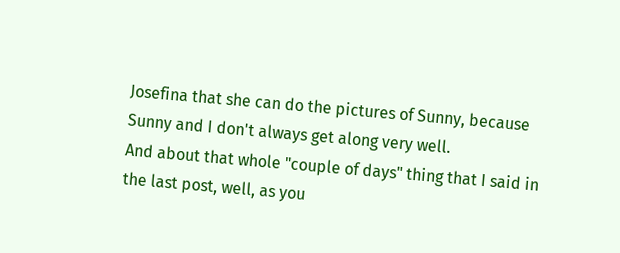Josefina that she can do the pictures of Sunny, because Sunny and I don't always get along very well.
And about that whole "couple of days" thing that I said in the last post, well, as you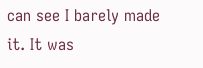can see I barely made it. It was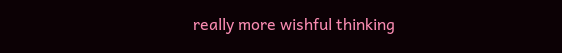really more wishful thinking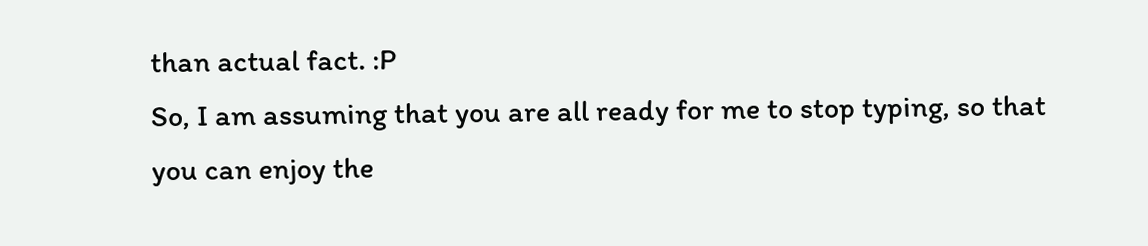than actual fact. :P
So, I am assuming that you are all ready for me to stop typing, so that you can enjoy the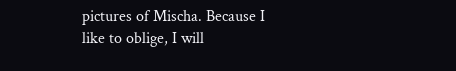pictures of Mischa. Because I like to oblige, I will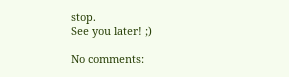stop.
See you later! ;)

No comments: